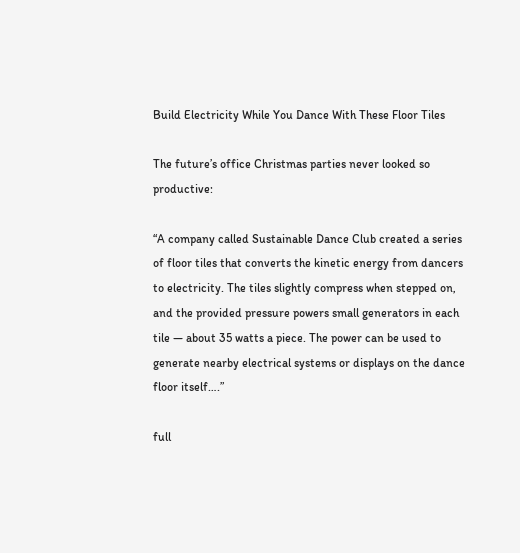Build Electricity While You Dance With These Floor Tiles

The future’s office Christmas parties never looked so productive:

“A company called Sustainable Dance Club created a series of floor tiles that converts the kinetic energy from dancers to electricity. The tiles slightly compress when stepped on, and the provided pressure powers small generators in each tile — about 35 watts a piece. The power can be used to generate nearby electrical systems or displays on the dance floor itself….”

full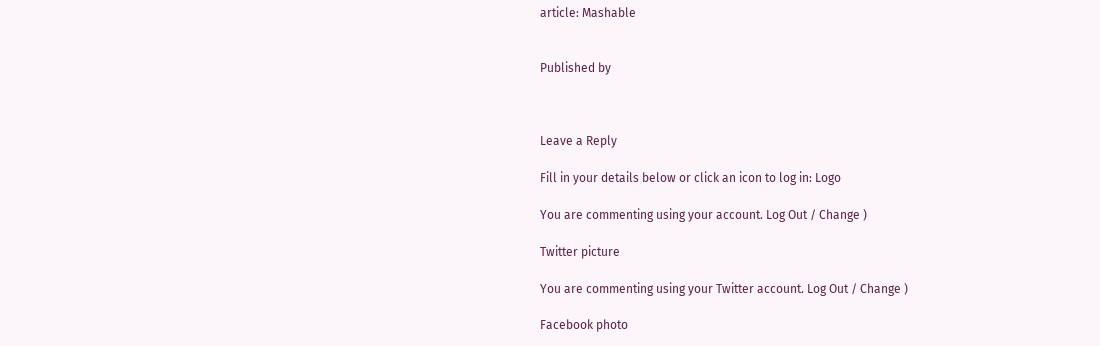article: Mashable


Published by



Leave a Reply

Fill in your details below or click an icon to log in: Logo

You are commenting using your account. Log Out / Change )

Twitter picture

You are commenting using your Twitter account. Log Out / Change )

Facebook photo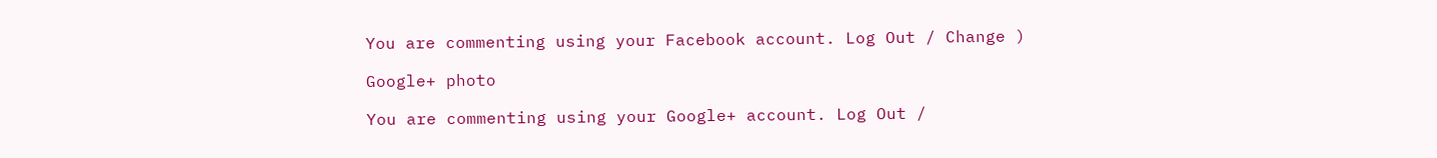You are commenting using your Facebook account. Log Out / Change )

Google+ photo

You are commenting using your Google+ account. Log Out /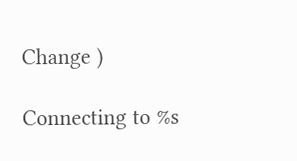Change )

Connecting to %s